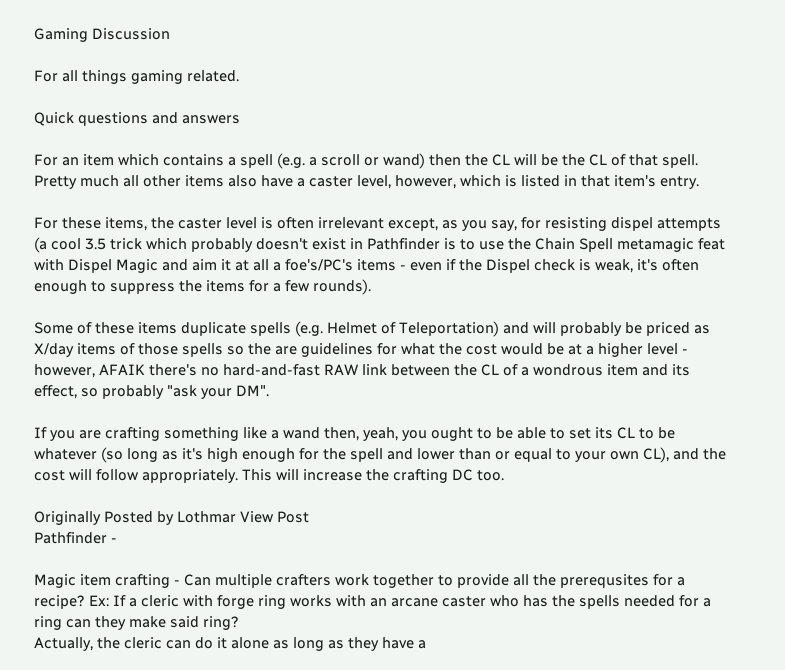Gaming Discussion

For all things gaming related.

Quick questions and answers

For an item which contains a spell (e.g. a scroll or wand) then the CL will be the CL of that spell. Pretty much all other items also have a caster level, however, which is listed in that item's entry.

For these items, the caster level is often irrelevant except, as you say, for resisting dispel attempts (a cool 3.5 trick which probably doesn't exist in Pathfinder is to use the Chain Spell metamagic feat with Dispel Magic and aim it at all a foe's/PC's items - even if the Dispel check is weak, it's often enough to suppress the items for a few rounds).

Some of these items duplicate spells (e.g. Helmet of Teleportation) and will probably be priced as X/day items of those spells so the are guidelines for what the cost would be at a higher level - however, AFAIK there's no hard-and-fast RAW link between the CL of a wondrous item and its effect, so probably "ask your DM".

If you are crafting something like a wand then, yeah, you ought to be able to set its CL to be whatever (so long as it's high enough for the spell and lower than or equal to your own CL), and the cost will follow appropriately. This will increase the crafting DC too.

Originally Posted by Lothmar View Post
Pathfinder -

Magic item crafting - Can multiple crafters work together to provide all the prerequsites for a recipe? Ex: If a cleric with forge ring works with an arcane caster who has the spells needed for a ring can they make said ring?
Actually, the cleric can do it alone as long as they have a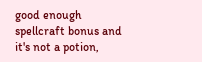good enough spellcraft bonus and it's not a potion,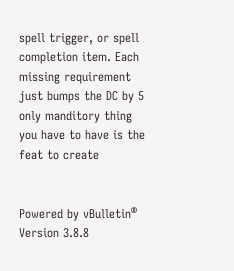spell trigger, or spell completion item. Each missing requirement just bumps the DC by 5 only manditory thing you have to have is the feat to create


Powered by vBulletin® Version 3.8.8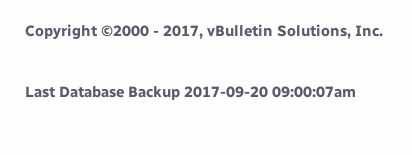Copyright ©2000 - 2017, vBulletin Solutions, Inc.

Last Database Backup 2017-09-20 09:00:07am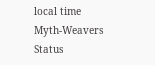local time
Myth-Weavers Status